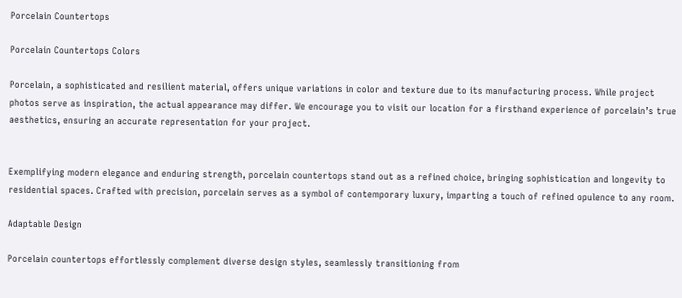Porcelain Countertops

Porcelain Countertops Colors

Porcelain, a sophisticated and resilient material, offers unique variations in color and texture due to its manufacturing process. While project photos serve as inspiration, the actual appearance may differ. We encourage you to visit our location for a firsthand experience of porcelain’s true aesthetics, ensuring an accurate representation for your project.


Exemplifying modern elegance and enduring strength, porcelain countertops stand out as a refined choice, bringing sophistication and longevity to residential spaces. Crafted with precision, porcelain serves as a symbol of contemporary luxury, imparting a touch of refined opulence to any room.

Adaptable Design

Porcelain countertops effortlessly complement diverse design styles, seamlessly transitioning from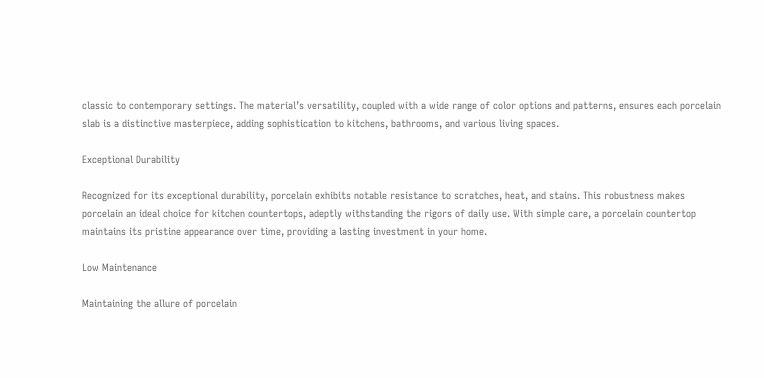classic to contemporary settings. The material’s versatility, coupled with a wide range of color options and patterns, ensures each porcelain slab is a distinctive masterpiece, adding sophistication to kitchens, bathrooms, and various living spaces.

Exceptional Durability

Recognized for its exceptional durability, porcelain exhibits notable resistance to scratches, heat, and stains. This robustness makes porcelain an ideal choice for kitchen countertops, adeptly withstanding the rigors of daily use. With simple care, a porcelain countertop maintains its pristine appearance over time, providing a lasting investment in your home.

Low Maintenance

Maintaining the allure of porcelain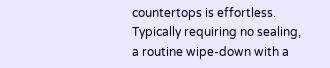countertops is effortless. Typically requiring no sealing, a routine wipe-down with a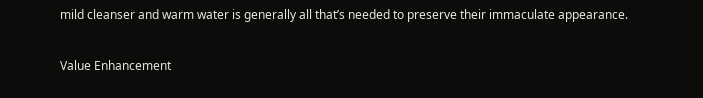mild cleanser and warm water is generally all that’s needed to preserve their immaculate appearance.

Value Enhancement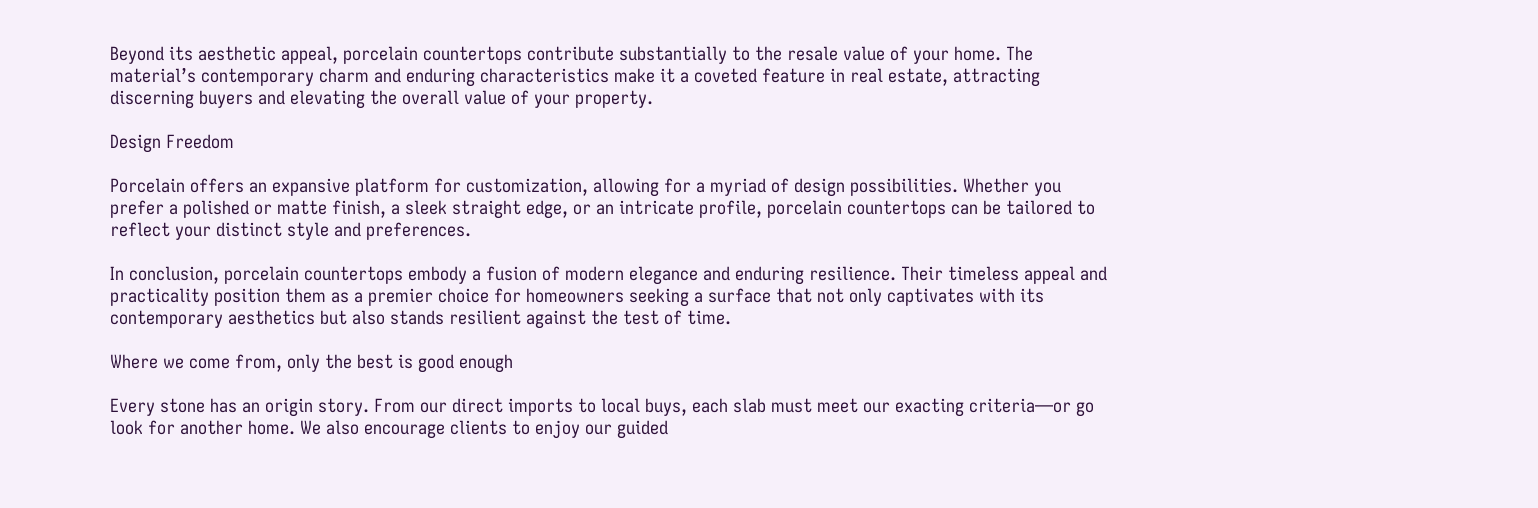Beyond its aesthetic appeal, porcelain countertops contribute substantially to the resale value of your home. The material’s contemporary charm and enduring characteristics make it a coveted feature in real estate, attracting discerning buyers and elevating the overall value of your property.

Design Freedom

Porcelain offers an expansive platform for customization, allowing for a myriad of design possibilities. Whether you prefer a polished or matte finish, a sleek straight edge, or an intricate profile, porcelain countertops can be tailored to reflect your distinct style and preferences.

In conclusion, porcelain countertops embody a fusion of modern elegance and enduring resilience. Their timeless appeal and practicality position them as a premier choice for homeowners seeking a surface that not only captivates with its contemporary aesthetics but also stands resilient against the test of time.

Where we come from, only the best is good enough

Every stone has an origin story. From our direct imports to local buys, each slab must meet our exacting criteria—or go look for another home. We also encourage clients to enjoy our guided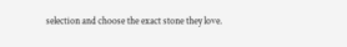selection and choose the exact stone they love.